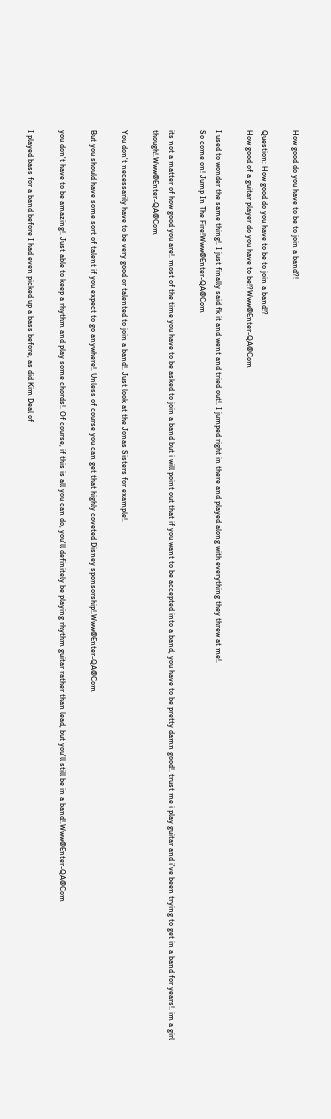How good do you have to be to join a band?!

Question: How good do you have to be to join a band!?
How good of a guitar player do you have to be!?Www@Enter-QA@Com

I used to wonder the same thing!. I just finally said fk it and went and tried out!. I jumped right in there and played along with everything they threw at me!.
So come on! Jump In The Fire!Www@Enter-QA@Com

its not a matter of how good you are!. most of the time you have to be asked to join a band but i will point out that if you want to be accepted into a band, you have to be pretty damn good!. trust me i play guitar and i've been trying to get in a band for years!. im a girl though!.Www@Enter-QA@Com

You don't necessarily have to be very good or talented to join a band!. Just look at the Jonas Sisters for example!.

But you should have some sort of talent if you expect to go anywhere!. Unless of course you can get that highly coveted Disney sponsorship!.Www@Enter-QA@Com

you don't have to be amazing!. Just able to keep a rhythm and play some chords!. Of course, if this is all you can do, you'll definitely be playing rhythm guitar rather than lead, but you'll still be in a band!.Www@Enter-QA@Com

I played bass for a band before I had even picked up a bass before, as did Kim Deal of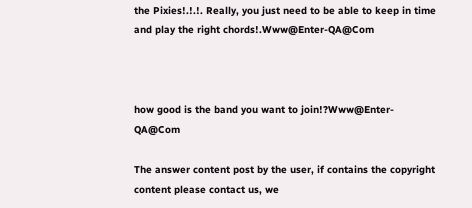the Pixies!.!.!. Really, you just need to be able to keep in time and play the right chords!.Www@Enter-QA@Com



how good is the band you want to join!?Www@Enter-QA@Com

The answer content post by the user, if contains the copyright content please contact us, we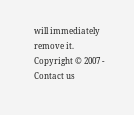will immediately remove it.
Copyright © 2007 -   Contact us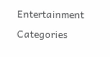Entertainment Categories